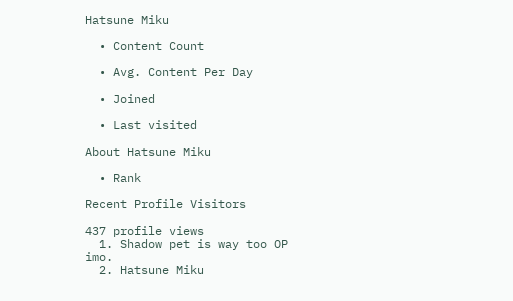Hatsune Miku

  • Content Count

  • Avg. Content Per Day

  • Joined

  • Last visited

About Hatsune Miku

  • Rank

Recent Profile Visitors

437 profile views
  1. Shadow pet is way too OP imo.
  2. Hatsune Miku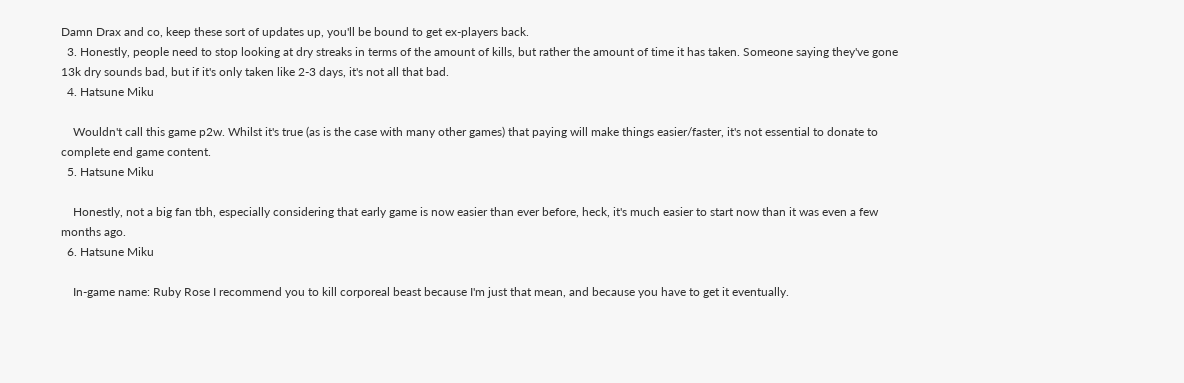Damn Drax and co, keep these sort of updates up, you'll be bound to get ex-players back.
  3. Honestly, people need to stop looking at dry streaks in terms of the amount of kills, but rather the amount of time it has taken. Someone saying they've gone 13k dry sounds bad, but if it's only taken like 2-3 days, it's not all that bad.
  4. Hatsune Miku

    Wouldn't call this game p2w. Whilst it's true (as is the case with many other games) that paying will make things easier/faster, it's not essential to donate to complete end game content.
  5. Hatsune Miku

    Honestly, not a big fan tbh, especially considering that early game is now easier than ever before, heck, it's much easier to start now than it was even a few months ago.
  6. Hatsune Miku

    In-game name: Ruby Rose I recommend you to kill corporeal beast because I'm just that mean, and because you have to get it eventually.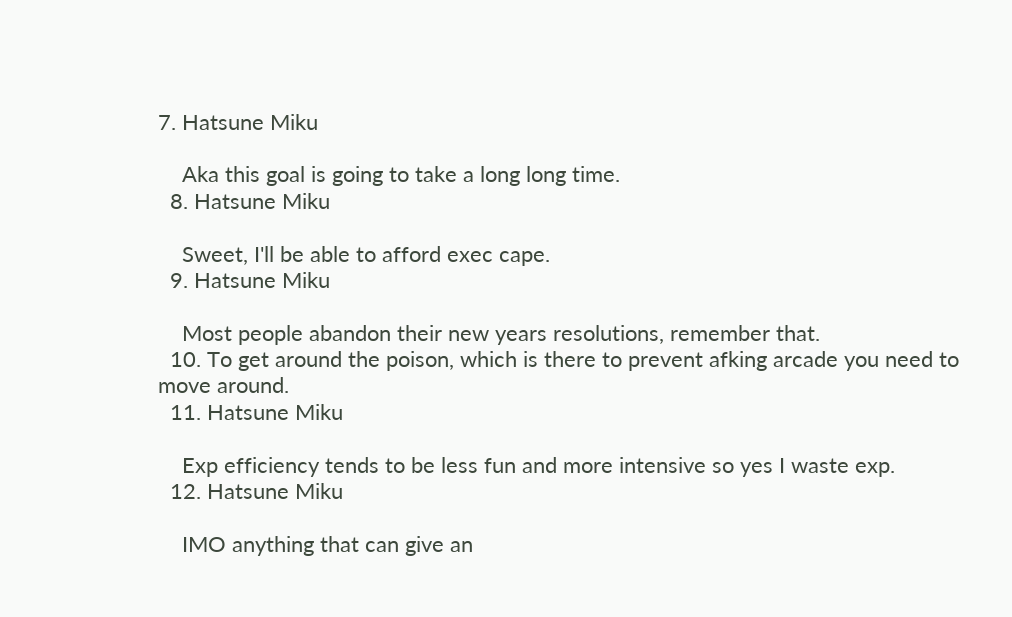7. Hatsune Miku

    Aka this goal is going to take a long long time.
  8. Hatsune Miku

    Sweet, I'll be able to afford exec cape.
  9. Hatsune Miku

    Most people abandon their new years resolutions, remember that.
  10. To get around the poison, which is there to prevent afking arcade you need to move around.
  11. Hatsune Miku

    Exp efficiency tends to be less fun and more intensive so yes I waste exp.
  12. Hatsune Miku

    IMO anything that can give an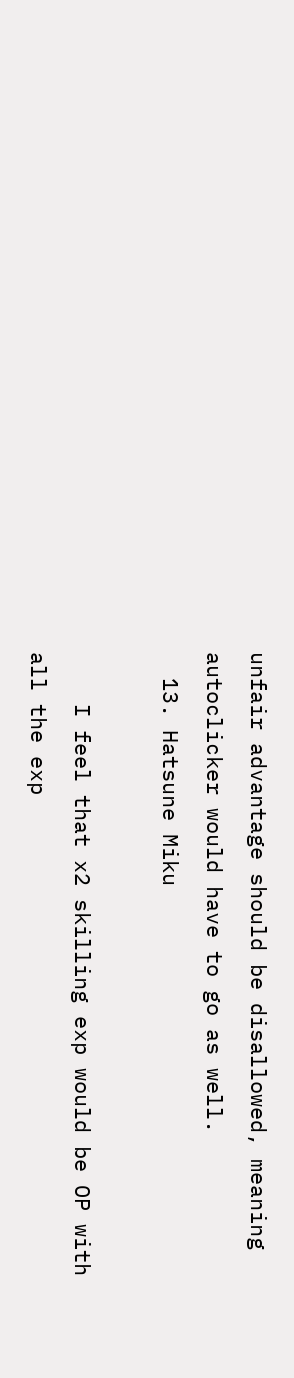unfair advantage should be disallowed, meaning autoclicker would have to go as well.
  13. Hatsune Miku

    I feel that x2 skilling exp would be OP with all the exp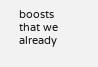boosts that we already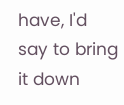have, I'd say to bring it down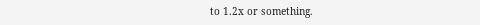to 1.2x or something.